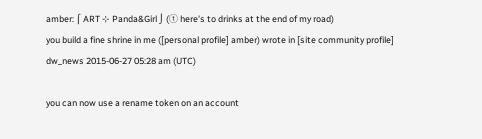amber: ⌠ ART ⊹ Panda&Girl ⌡ (ⓣ here's to drinks at the end of my road)
you build a fine shrine in me ([personal profile] amber) wrote in [site community profile] dw_news 2015-06-27 05:28 am (UTC)

you can now use a rename token on an account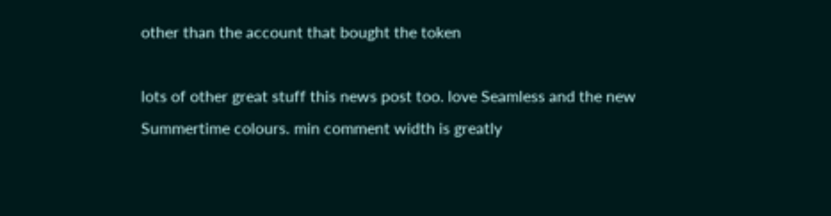other than the account that bought the token

lots of other great stuff this news post too. love Seamless and the new Summertime colours. min comment width is greatly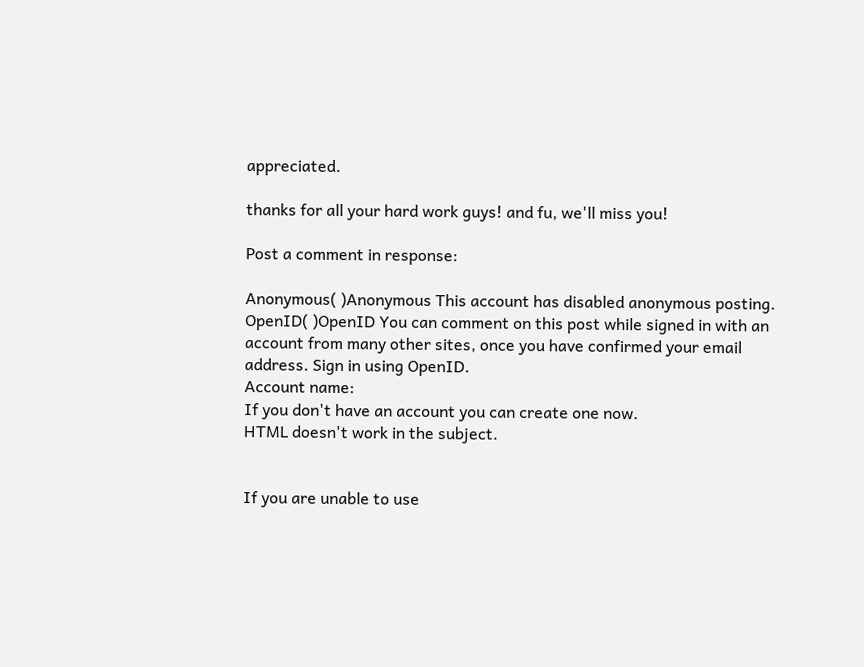appreciated.

thanks for all your hard work guys! and fu, we'll miss you!

Post a comment in response:

Anonymous( )Anonymous This account has disabled anonymous posting.
OpenID( )OpenID You can comment on this post while signed in with an account from many other sites, once you have confirmed your email address. Sign in using OpenID.
Account name:
If you don't have an account you can create one now.
HTML doesn't work in the subject.


If you are unable to use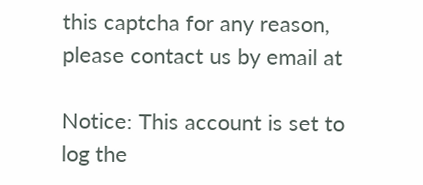this captcha for any reason, please contact us by email at

Notice: This account is set to log the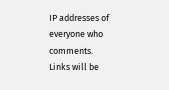IP addresses of everyone who comments.
Links will be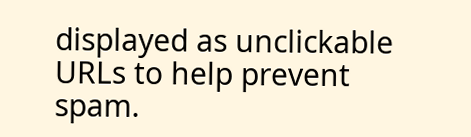displayed as unclickable URLs to help prevent spam.